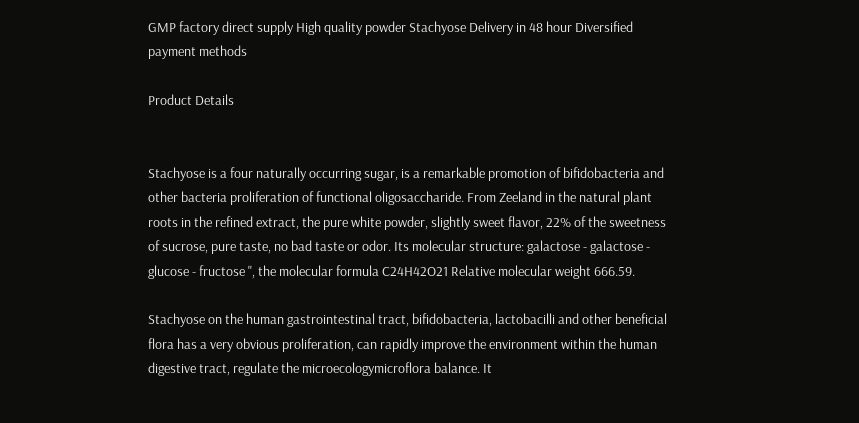GMP factory direct supply High quality powder Stachyose Delivery in 48 hour Diversified payment methods

Product Details


Stachyose is a four naturally occurring sugar, is a remarkable promotion of bifidobacteria and other bacteria proliferation of functional oligosaccharide. From Zeeland in the natural plant roots in the refined extract, the pure white powder, slightly sweet flavor, 22% of the sweetness of sucrose, pure taste, no bad taste or odor. Its molecular structure: galactose - galactose - glucose - fructose ", the molecular formula C24H42O21 Relative molecular weight 666.59.

Stachyose on the human gastrointestinal tract, bifidobacteria, lactobacilli and other beneficial flora has a very obvious proliferation, can rapidly improve the environment within the human digestive tract, regulate the microecologymicroflora balance. It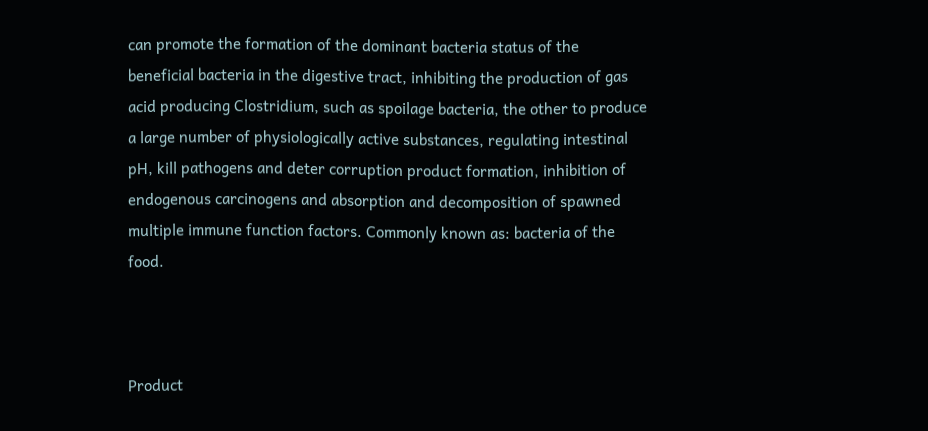can promote the formation of the dominant bacteria status of the beneficial bacteria in the digestive tract, inhibiting the production of gas acid producing Clostridium, such as spoilage bacteria, the other to produce a large number of physiologically active substances, regulating intestinal pH, kill pathogens and deter corruption product formation, inhibition of endogenous carcinogens and absorption and decomposition of spawned multiple immune function factors. Commonly known as: bacteria of the food.



Product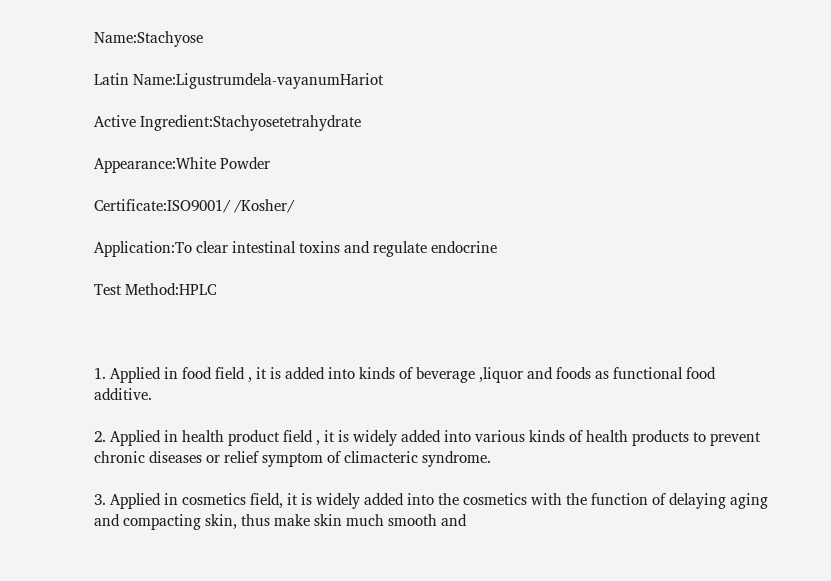Name:Stachyose

Latin Name:Ligustrumdela-vayanumHariot

Active Ingredient:Stachyosetetrahydrate

Appearance:White Powder

Certificate:ISO9001/ /Kosher/

Application:To clear intestinal toxins and regulate endocrine

Test Method:HPLC



1. Applied in food field , it is added into kinds of beverage ,liquor and foods as functional food additive.

2. Applied in health product field , it is widely added into various kinds of health products to prevent chronic diseases or relief symptom of climacteric syndrome.

3. Applied in cosmetics field, it is widely added into the cosmetics with the function of delaying aging and compacting skin, thus make skin much smooth and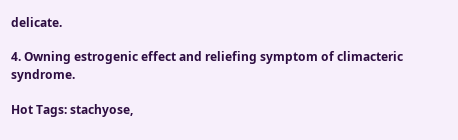delicate.

4. Owning estrogenic effect and reliefing symptom of climacteric syndrome.

Hot Tags: stachyose,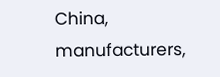China, manufacturers,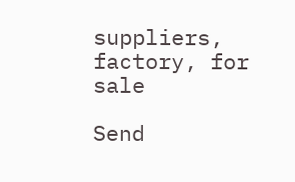suppliers, factory, for sale

Send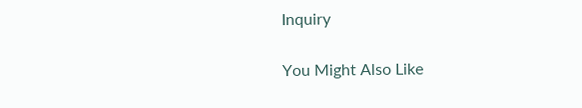Inquiry

You Might Also Like